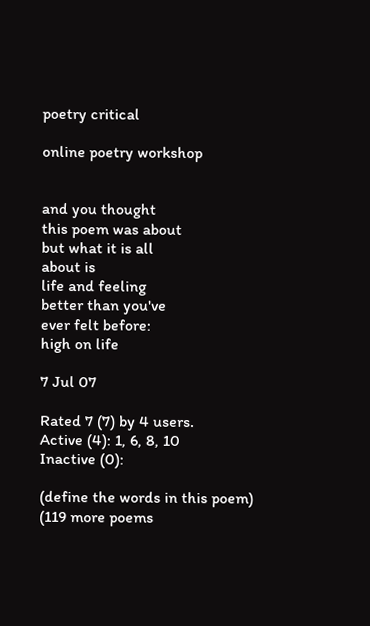poetry critical

online poetry workshop


and you thought
this poem was about
but what it is all
about is
life and feeling
better than you've
ever felt before:
high on life

7 Jul 07

Rated 7 (7) by 4 users.
Active (4): 1, 6, 8, 10
Inactive (0):

(define the words in this poem)
(119 more poems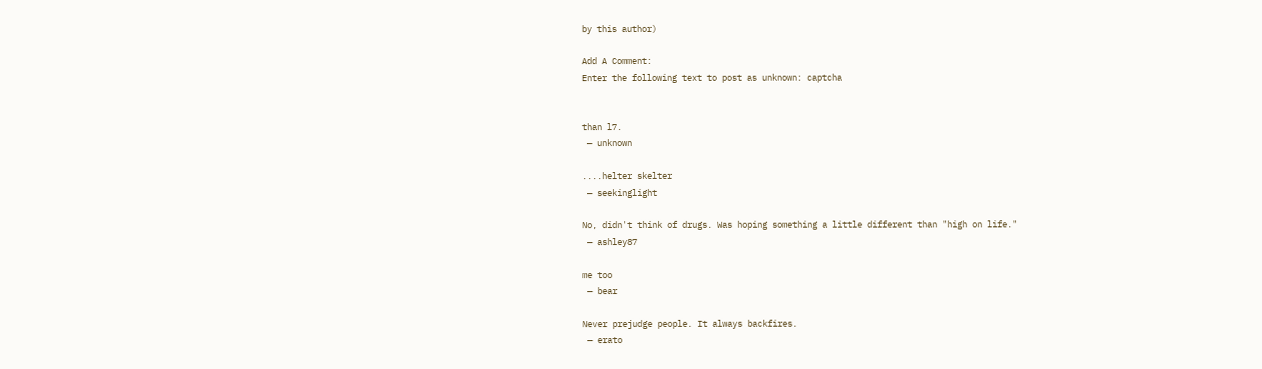by this author)

Add A Comment:
Enter the following text to post as unknown: captcha


than l7.
 — unknown

....helter skelter
 — seekinglight

No, didn't think of drugs. Was hoping something a little different than "high on life."
 — ashley87

me too
 — bear

Never prejudge people. It always backfires.
 — erato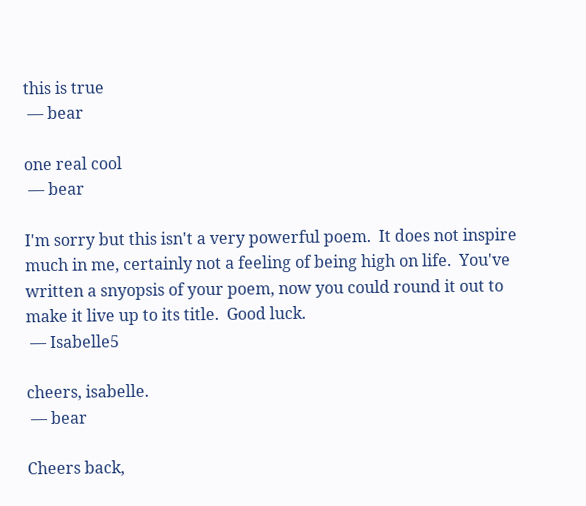this is true
 — bear

one real cool
 — bear

I'm sorry but this isn't a very powerful poem.  It does not inspire much in me, certainly not a feeling of being high on life.  You've written a snyopsis of your poem, now you could round it out to make it live up to its title.  Good luck.
 — Isabelle5

cheers, isabelle.
 — bear

Cheers back,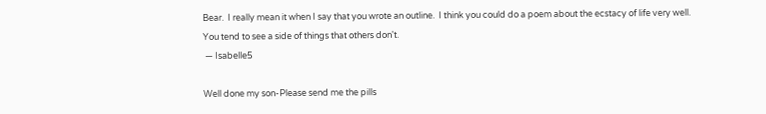Bear.  I really mean it when I say that you wrote an outline.  I think you could do a poem about the ecstacy of life very well.  You tend to see a side of things that others don't.
 — Isabelle5

Well done my son-Please send me the pills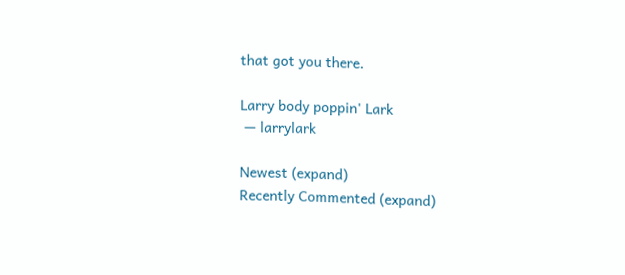that got you there.

Larry body poppin' Lark
 — larrylark

Newest (expand)
Recently Commented (expand)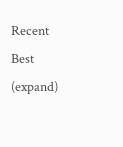Recent Best (expand)